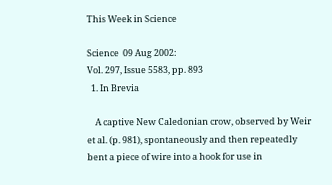This Week in Science

Science  09 Aug 2002:
Vol. 297, Issue 5583, pp. 893
  1. In Brevia

    A captive New Caledonian crow, observed by Weir et al. (p. 981), spontaneously and then repeatedly bent a piece of wire into a hook for use in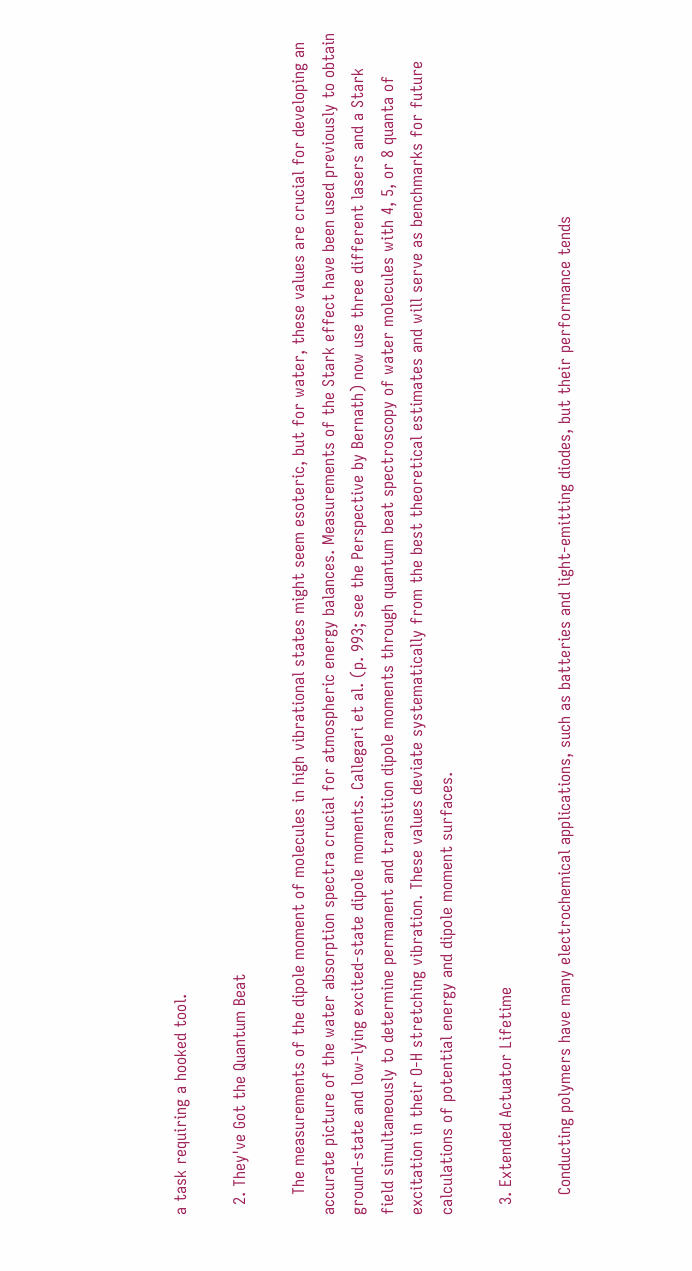a task requiring a hooked tool.

  2. They've Got the Quantum Beat

    The measurements of the dipole moment of molecules in high vibrational states might seem esoteric, but for water, these values are crucial for developing an accurate picture of the water absorption spectra crucial for atmospheric energy balances. Measurements of the Stark effect have been used previously to obtain ground-state and low-lying excited-state dipole moments. Callegari et al. (p. 993; see the Perspective by Bernath) now use three different lasers and a Stark field simultaneously to determine permanent and transition dipole moments through quantum beat spectroscopy of water molecules with 4, 5, or 8 quanta of excitation in their O-H stretching vibration. These values deviate systematically from the best theoretical estimates and will serve as benchmarks for future calculations of potential energy and dipole moment surfaces.

  3. Extended Actuator Lifetime

    Conducting polymers have many electrochemical applications, such as batteries and light-emitting diodes, but their performance tends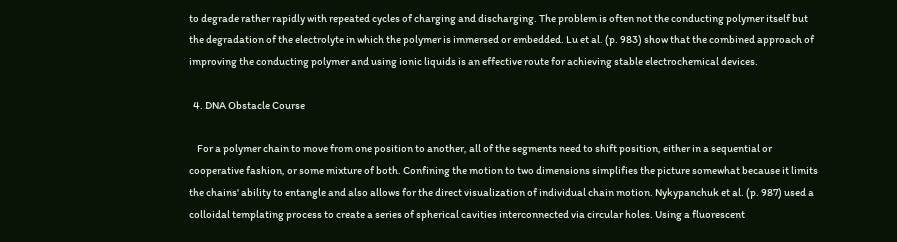to degrade rather rapidly with repeated cycles of charging and discharging. The problem is often not the conducting polymer itself but the degradation of the electrolyte in which the polymer is immersed or embedded. Lu et al. (p. 983) show that the combined approach of improving the conducting polymer and using ionic liquids is an effective route for achieving stable electrochemical devices.

  4. DNA Obstacle Course

    For a polymer chain to move from one position to another, all of the segments need to shift position, either in a sequential or cooperative fashion, or some mixture of both. Confining the motion to two dimensions simplifies the picture somewhat because it limits the chains' ability to entangle and also allows for the direct visualization of individual chain motion. Nykypanchuk et al. (p. 987) used a colloidal templating process to create a series of spherical cavities interconnected via circular holes. Using a fluorescent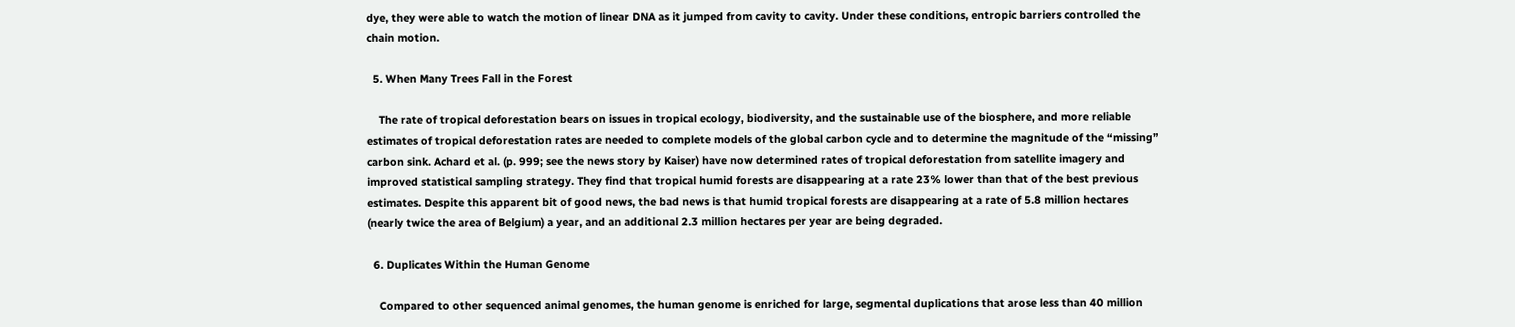dye, they were able to watch the motion of linear DNA as it jumped from cavity to cavity. Under these conditions, entropic barriers controlled the chain motion.

  5. When Many Trees Fall in the Forest

    The rate of tropical deforestation bears on issues in tropical ecology, biodiversity, and the sustainable use of the biosphere, and more reliable estimates of tropical deforestation rates are needed to complete models of the global carbon cycle and to determine the magnitude of the “missing” carbon sink. Achard et al. (p. 999; see the news story by Kaiser) have now determined rates of tropical deforestation from satellite imagery and improved statistical sampling strategy. They find that tropical humid forests are disappearing at a rate 23% lower than that of the best previous estimates. Despite this apparent bit of good news, the bad news is that humid tropical forests are disappearing at a rate of 5.8 million hectares (nearly twice the area of Belgium) a year, and an additional 2.3 million hectares per year are being degraded.

  6. Duplicates Within the Human Genome

    Compared to other sequenced animal genomes, the human genome is enriched for large, segmental duplications that arose less than 40 million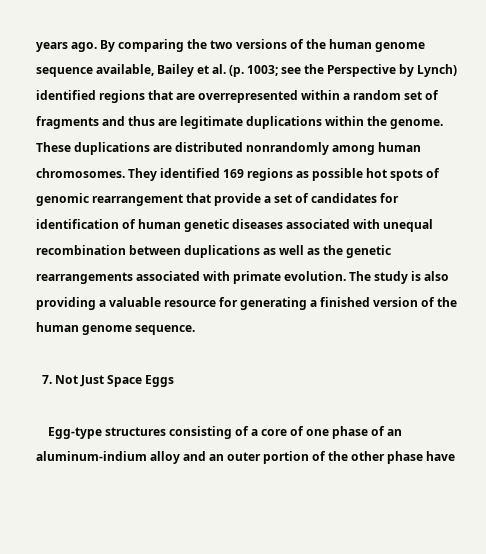years ago. By comparing the two versions of the human genome sequence available, Bailey et al. (p. 1003; see the Perspective by Lynch) identified regions that are overrepresented within a random set of fragments and thus are legitimate duplications within the genome. These duplications are distributed nonrandomly among human chromosomes. They identified 169 regions as possible hot spots of genomic rearrangement that provide a set of candidates for identification of human genetic diseases associated with unequal recombination between duplications as well as the genetic rearrangements associated with primate evolution. The study is also providing a valuable resource for generating a finished version of the human genome sequence.

  7. Not Just Space Eggs

    Egg-type structures consisting of a core of one phase of an aluminum-indium alloy and an outer portion of the other phase have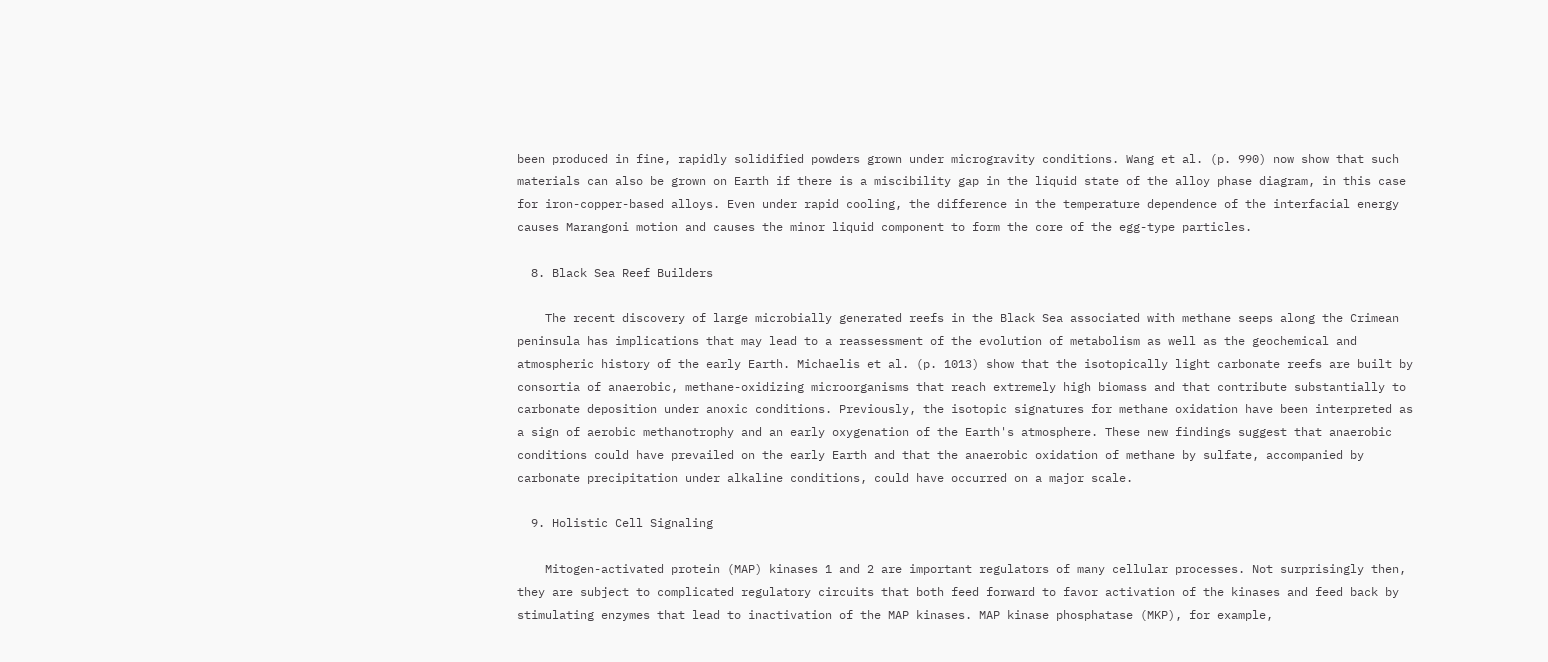been produced in fine, rapidly solidified powders grown under microgravity conditions. Wang et al. (p. 990) now show that such materials can also be grown on Earth if there is a miscibility gap in the liquid state of the alloy phase diagram, in this case for iron-copper-based alloys. Even under rapid cooling, the difference in the temperature dependence of the interfacial energy causes Marangoni motion and causes the minor liquid component to form the core of the egg-type particles.

  8. Black Sea Reef Builders

    The recent discovery of large microbially generated reefs in the Black Sea associated with methane seeps along the Crimean peninsula has implications that may lead to a reassessment of the evolution of metabolism as well as the geochemical and atmospheric history of the early Earth. Michaelis et al. (p. 1013) show that the isotopically light carbonate reefs are built by consortia of anaerobic, methane-oxidizing microorganisms that reach extremely high biomass and that contribute substantially to carbonate deposition under anoxic conditions. Previously, the isotopic signatures for methane oxidation have been interpreted as a sign of aerobic methanotrophy and an early oxygenation of the Earth's atmosphere. These new findings suggest that anaerobic conditions could have prevailed on the early Earth and that the anaerobic oxidation of methane by sulfate, accompanied by carbonate precipitation under alkaline conditions, could have occurred on a major scale.

  9. Holistic Cell Signaling

    Mitogen-activated protein (MAP) kinases 1 and 2 are important regulators of many cellular processes. Not surprisingly then, they are subject to complicated regulatory circuits that both feed forward to favor activation of the kinases and feed back by stimulating enzymes that lead to inactivation of the MAP kinases. MAP kinase phosphatase (MKP), for example,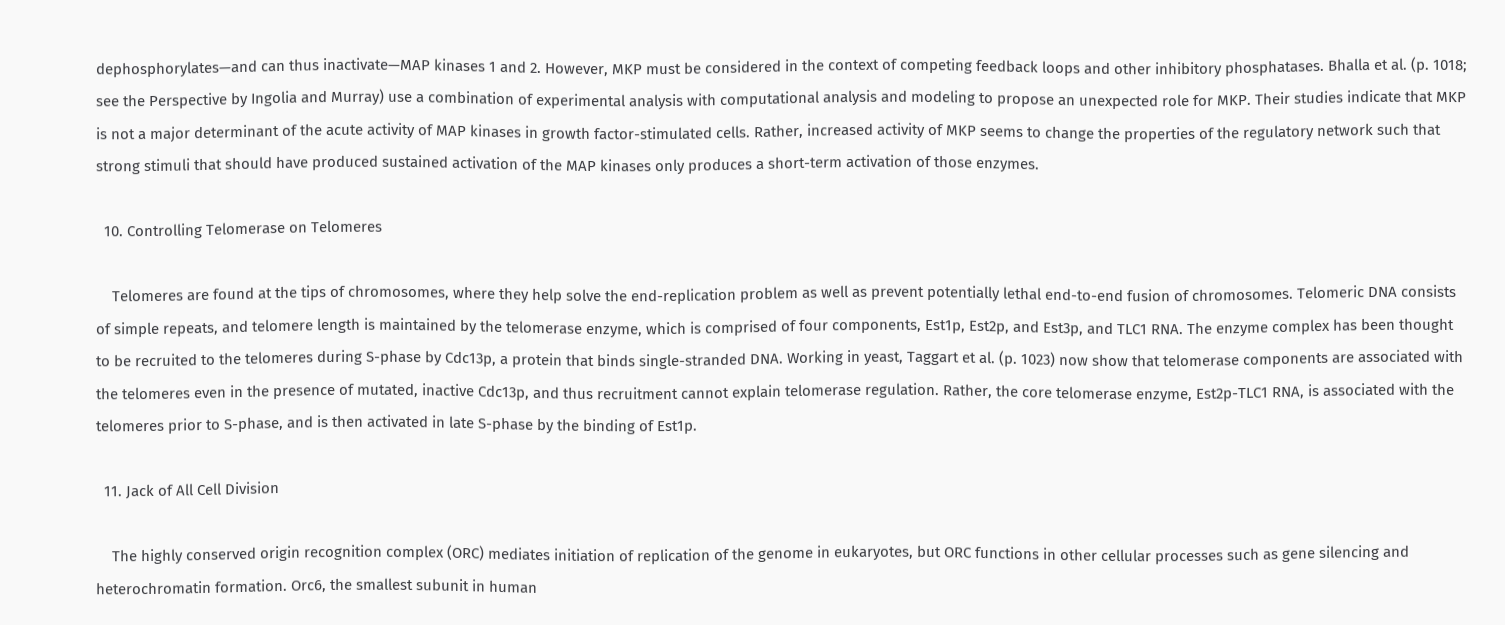dephosphorylates—and can thus inactivate—MAP kinases 1 and 2. However, MKP must be considered in the context of competing feedback loops and other inhibitory phosphatases. Bhalla et al. (p. 1018; see the Perspective by Ingolia and Murray) use a combination of experimental analysis with computational analysis and modeling to propose an unexpected role for MKP. Their studies indicate that MKP is not a major determinant of the acute activity of MAP kinases in growth factor-stimulated cells. Rather, increased activity of MKP seems to change the properties of the regulatory network such that strong stimuli that should have produced sustained activation of the MAP kinases only produces a short-term activation of those enzymes.

  10. Controlling Telomerase on Telomeres

    Telomeres are found at the tips of chromosomes, where they help solve the end-replication problem as well as prevent potentially lethal end-to-end fusion of chromosomes. Telomeric DNA consists of simple repeats, and telomere length is maintained by the telomerase enzyme, which is comprised of four components, Est1p, Est2p, and Est3p, and TLC1 RNA. The enzyme complex has been thought to be recruited to the telomeres during S-phase by Cdc13p, a protein that binds single-stranded DNA. Working in yeast, Taggart et al. (p. 1023) now show that telomerase components are associated with the telomeres even in the presence of mutated, inactive Cdc13p, and thus recruitment cannot explain telomerase regulation. Rather, the core telomerase enzyme, Est2p-TLC1 RNA, is associated with the telomeres prior to S-phase, and is then activated in late S-phase by the binding of Est1p.

  11. Jack of All Cell Division

    The highly conserved origin recognition complex (ORC) mediates initiation of replication of the genome in eukaryotes, but ORC functions in other cellular processes such as gene silencing and heterochromatin formation. Orc6, the smallest subunit in human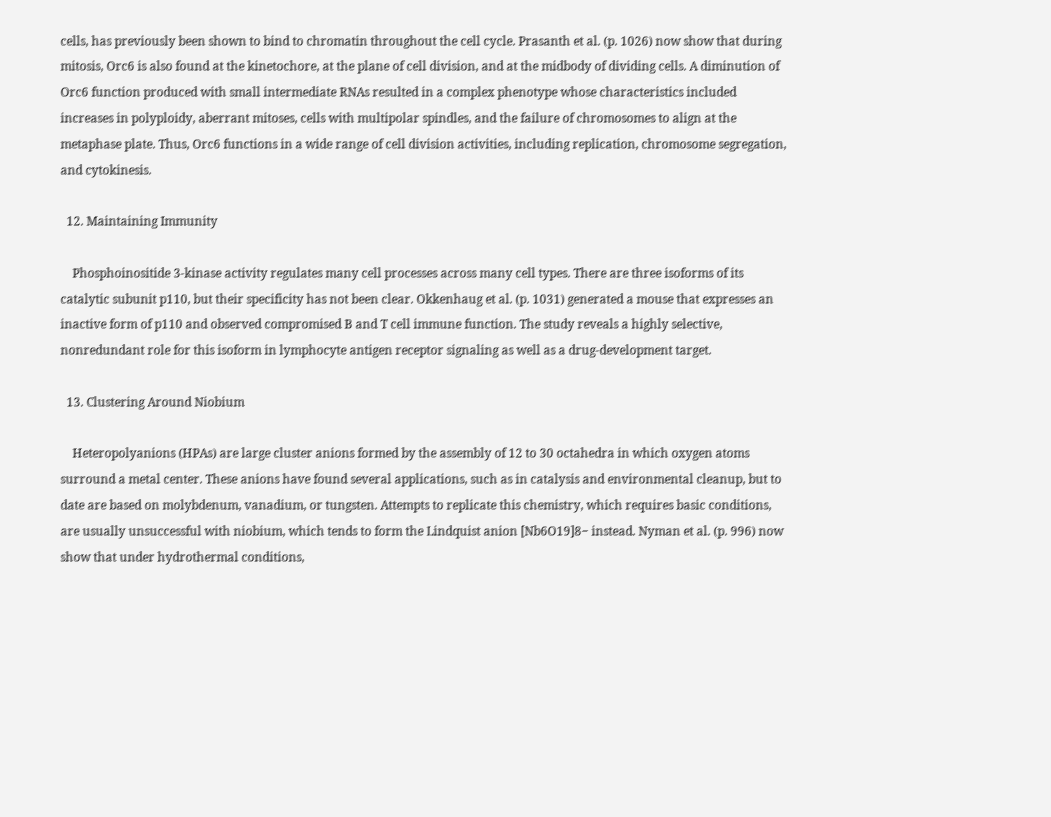cells, has previously been shown to bind to chromatin throughout the cell cycle. Prasanth et al. (p. 1026) now show that during mitosis, Orc6 is also found at the kinetochore, at the plane of cell division, and at the midbody of dividing cells. A diminution of Orc6 function produced with small intermediate RNAs resulted in a complex phenotype whose characteristics included increases in polyploidy, aberrant mitoses, cells with multipolar spindles, and the failure of chromosomes to align at the metaphase plate. Thus, Orc6 functions in a wide range of cell division activities, including replication, chromosome segregation, and cytokinesis.

  12. Maintaining Immunity

    Phosphoinositide 3-kinase activity regulates many cell processes across many cell types. There are three isoforms of its catalytic subunit p110, but their specificity has not been clear. Okkenhaug et al. (p. 1031) generated a mouse that expresses an inactive form of p110 and observed compromised B and T cell immune function. The study reveals a highly selective, nonredundant role for this isoform in lymphocyte antigen receptor signaling as well as a drug-development target.

  13. Clustering Around Niobium

    Heteropolyanions (HPAs) are large cluster anions formed by the assembly of 12 to 30 octahedra in which oxygen atoms surround a metal center. These anions have found several applications, such as in catalysis and environmental cleanup, but to date are based on molybdenum, vanadium, or tungsten. Attempts to replicate this chemistry, which requires basic conditions, are usually unsuccessful with niobium, which tends to form the Lindquist anion [Nb6O19]8− instead. Nyman et al. (p. 996) now show that under hydrothermal conditions,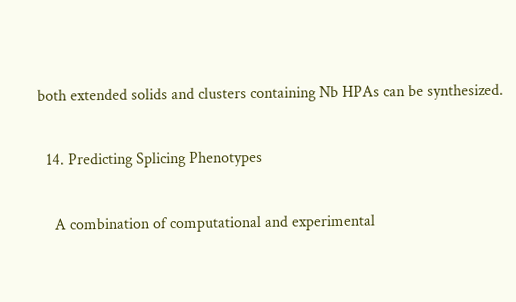both extended solids and clusters containing Nb HPAs can be synthesized.

  14. Predicting Splicing Phenotypes

    A combination of computational and experimental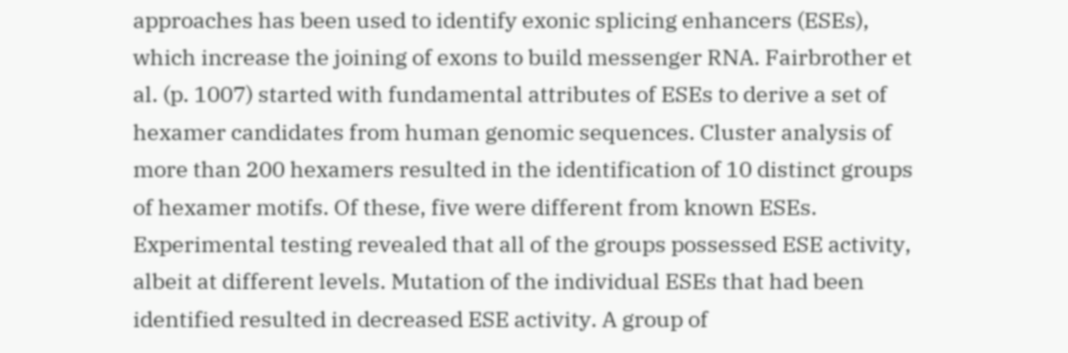approaches has been used to identify exonic splicing enhancers (ESEs), which increase the joining of exons to build messenger RNA. Fairbrother et al. (p. 1007) started with fundamental attributes of ESEs to derive a set of hexamer candidates from human genomic sequences. Cluster analysis of more than 200 hexamers resulted in the identification of 10 distinct groups of hexamer motifs. Of these, five were different from known ESEs. Experimental testing revealed that all of the groups possessed ESE activity, albeit at different levels. Mutation of the individual ESEs that had been identified resulted in decreased ESE activity. A group of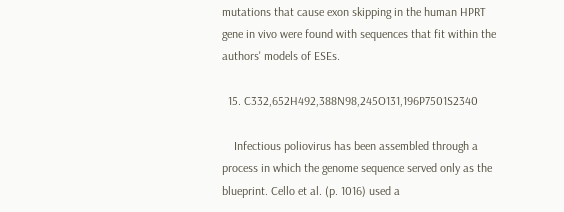mutations that cause exon skipping in the human HPRT gene in vivo were found with sequences that fit within the authors' models of ESEs.

  15. C332,652H492,388N98,245O131,196P7501S2340

    Infectious poliovirus has been assembled through a process in which the genome sequence served only as the blueprint. Cello et al. (p. 1016) used a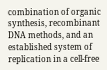combination of organic synthesis, recombinant DNA methods, and an established system of replication in a cell-free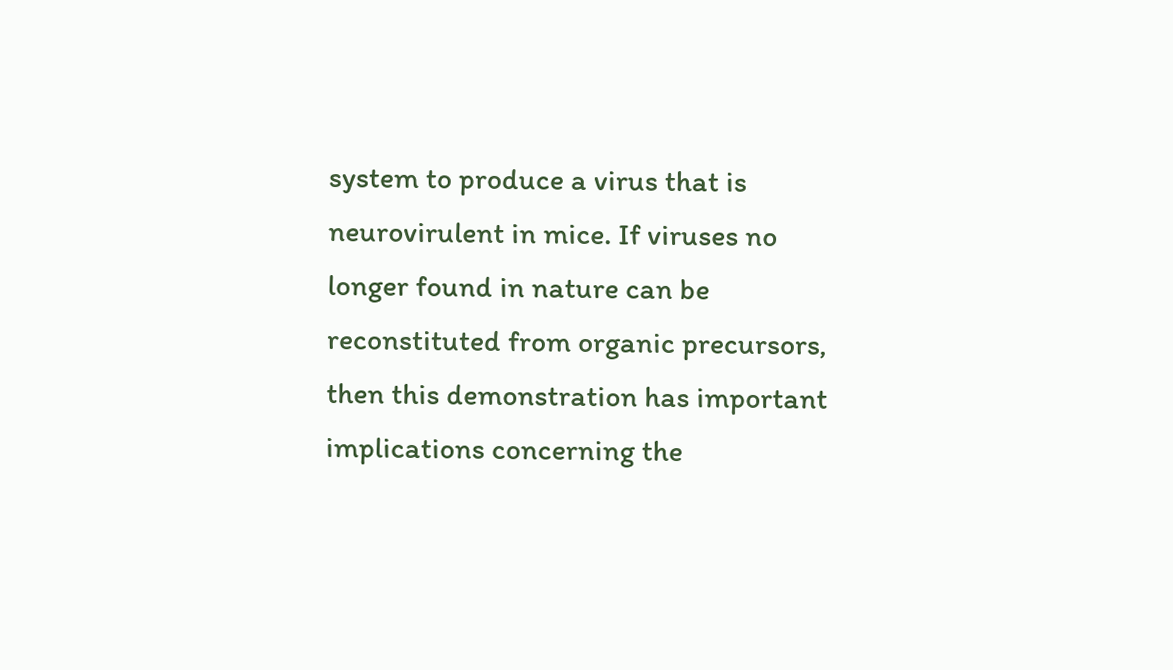system to produce a virus that is neurovirulent in mice. If viruses no longer found in nature can be reconstituted from organic precursors, then this demonstration has important implications concerning the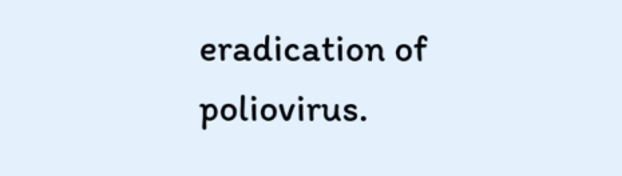eradication of poliovirus.